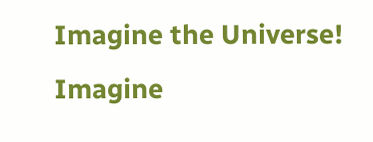Imagine the Universe!
Imagine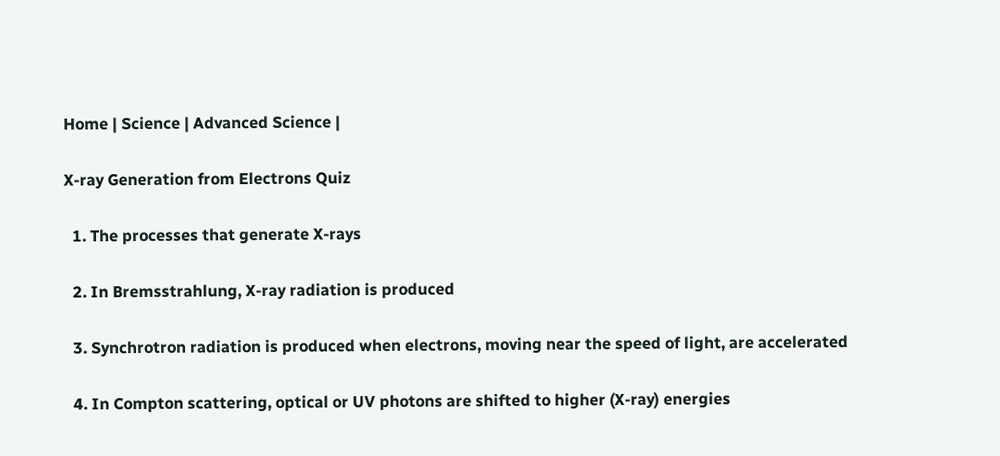Home | Science | Advanced Science |

X-ray Generation from Electrons Quiz

  1. The processes that generate X-rays

  2. In Bremsstrahlung, X-ray radiation is produced

  3. Synchrotron radiation is produced when electrons, moving near the speed of light, are accelerated

  4. In Compton scattering, optical or UV photons are shifted to higher (X-ray) energies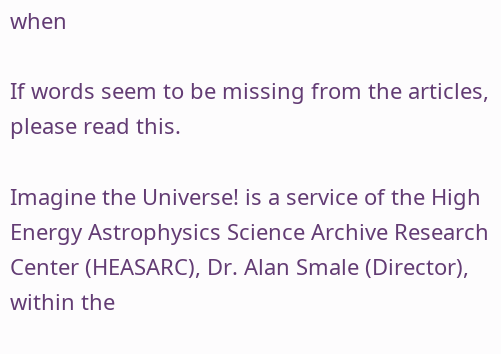when

If words seem to be missing from the articles, please read this.

Imagine the Universe! is a service of the High Energy Astrophysics Science Archive Research Center (HEASARC), Dr. Alan Smale (Director), within the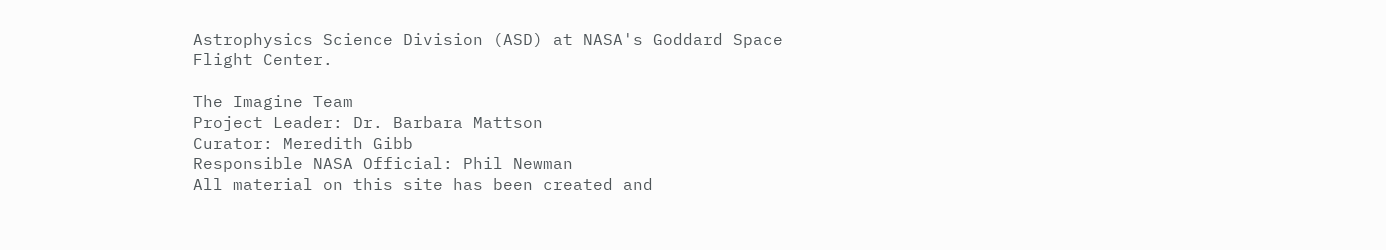Astrophysics Science Division (ASD) at NASA's Goddard Space Flight Center.

The Imagine Team
Project Leader: Dr. Barbara Mattson
Curator: Meredith Gibb
Responsible NASA Official: Phil Newman
All material on this site has been created and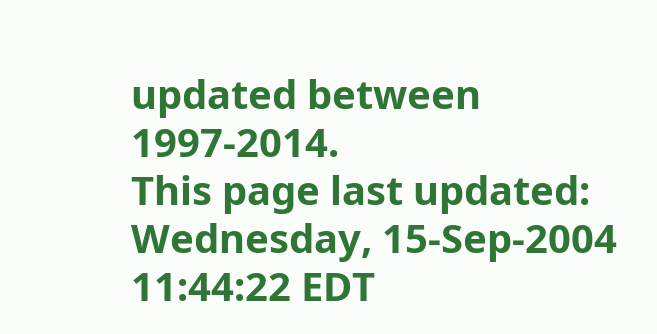updated between 1997-2014.
This page last updated: Wednesday, 15-Sep-2004 11:44:22 EDT